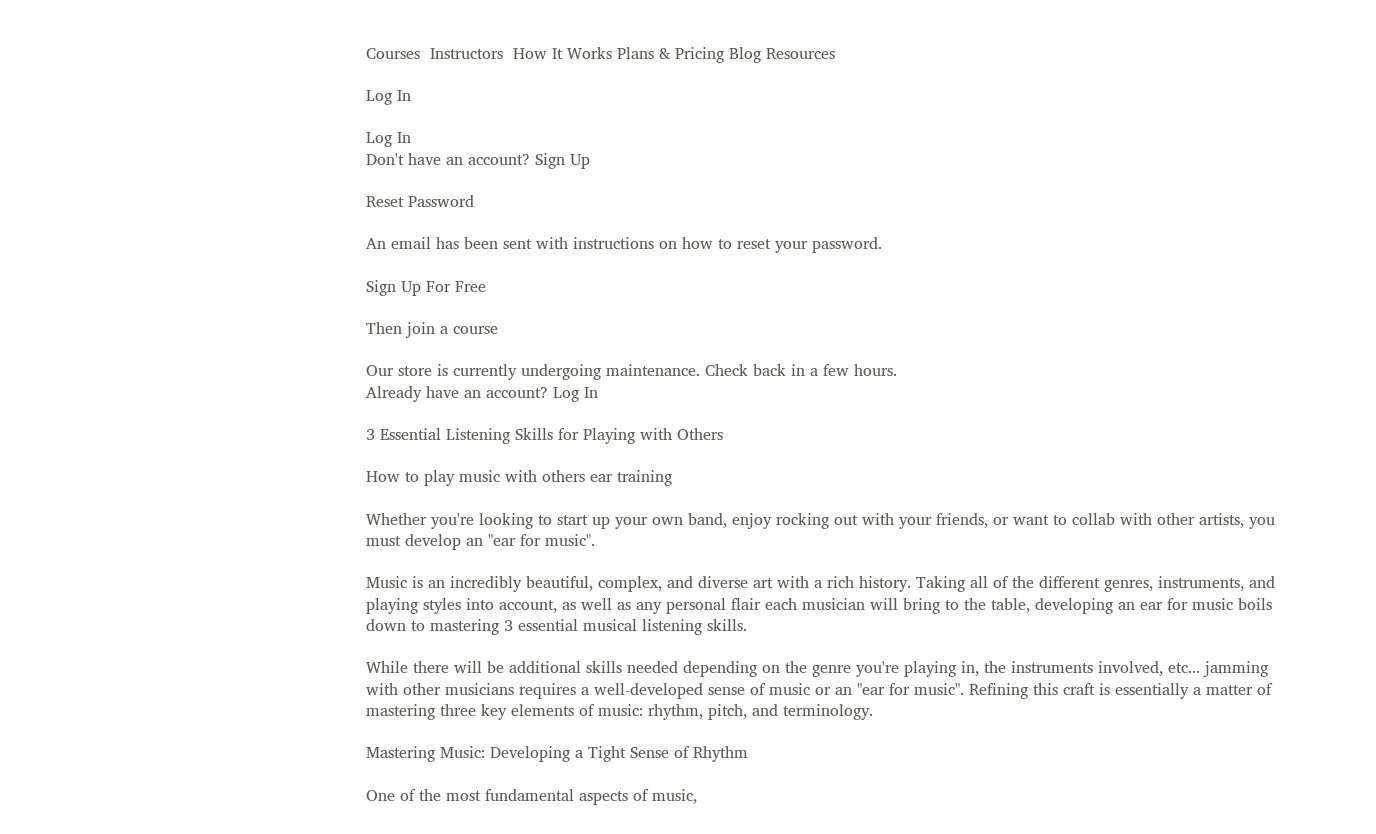Courses  Instructors  How It Works Plans & Pricing Blog Resources

Log In

Log In
Don't have an account? Sign Up

Reset Password

An email has been sent with instructions on how to reset your password.

Sign Up For Free

Then join a course

Our store is currently undergoing maintenance. Check back in a few hours.
Already have an account? Log In

3 Essential Listening Skills for Playing with Others

How to play music with others ear training

Whether you're looking to start up your own band, enjoy rocking out with your friends, or want to collab with other artists, you must develop an "ear for music".

Music is an incredibly beautiful, complex, and diverse art with a rich history. Taking all of the different genres, instruments, and playing styles into account, as well as any personal flair each musician will bring to the table, developing an ear for music boils down to mastering 3 essential musical listening skills.

While there will be additional skills needed depending on the genre you're playing in, the instruments involved, etc... jamming with other musicians requires a well-developed sense of music or an "ear for music". Refining this craft is essentially a matter of mastering three key elements of music: rhythm, pitch, and terminology.

Mastering Music: Developing a Tight Sense of Rhythm

One of the most fundamental aspects of music,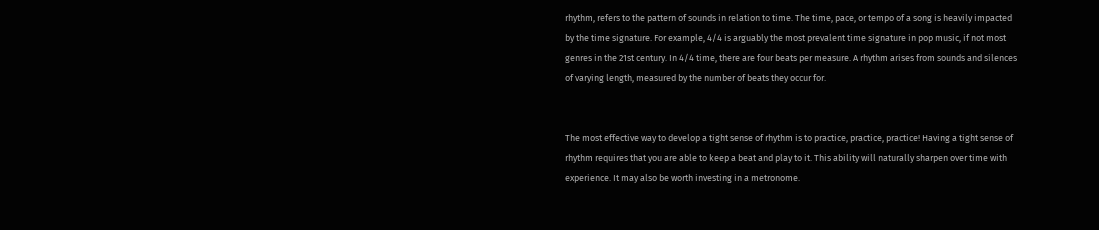rhythm, refers to the pattern of sounds in relation to time. The time, pace, or tempo of a song is heavily impacted by the time signature. For example, 4/4 is arguably the most prevalent time signature in pop music, if not most genres in the 21st century. In 4/4 time, there are four beats per measure. A rhythm arises from sounds and silences of varying length, measured by the number of beats they occur for.


The most effective way to develop a tight sense of rhythm is to practice, practice, practice! Having a tight sense of rhythm requires that you are able to keep a beat and play to it. This ability will naturally sharpen over time with experience. It may also be worth investing in a metronome.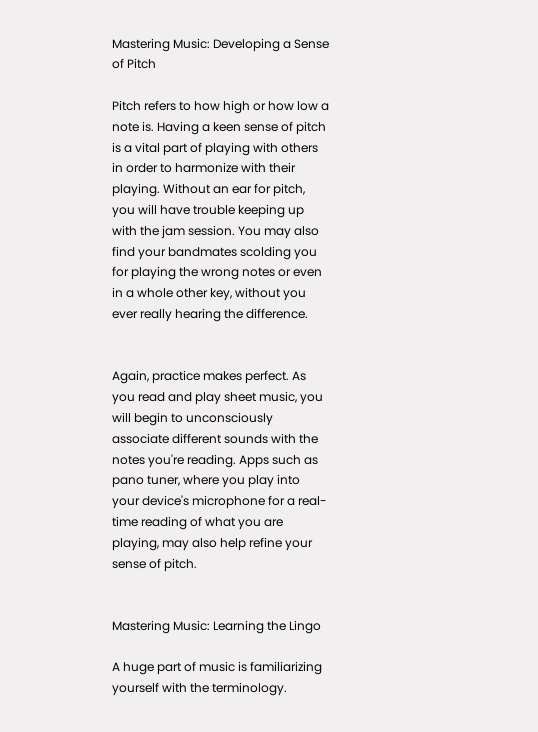Mastering Music: Developing a Sense of Pitch

Pitch refers to how high or how low a note is. Having a keen sense of pitch is a vital part of playing with others in order to harmonize with their playing. Without an ear for pitch, you will have trouble keeping up with the jam session. You may also find your bandmates scolding you for playing the wrong notes or even in a whole other key, without you ever really hearing the difference.


Again, practice makes perfect. As you read and play sheet music, you will begin to unconsciously associate different sounds with the notes you're reading. Apps such as pano tuner, where you play into your device's microphone for a real-time reading of what you are playing, may also help refine your sense of pitch.


Mastering Music: Learning the Lingo

A huge part of music is familiarizing yourself with the terminology.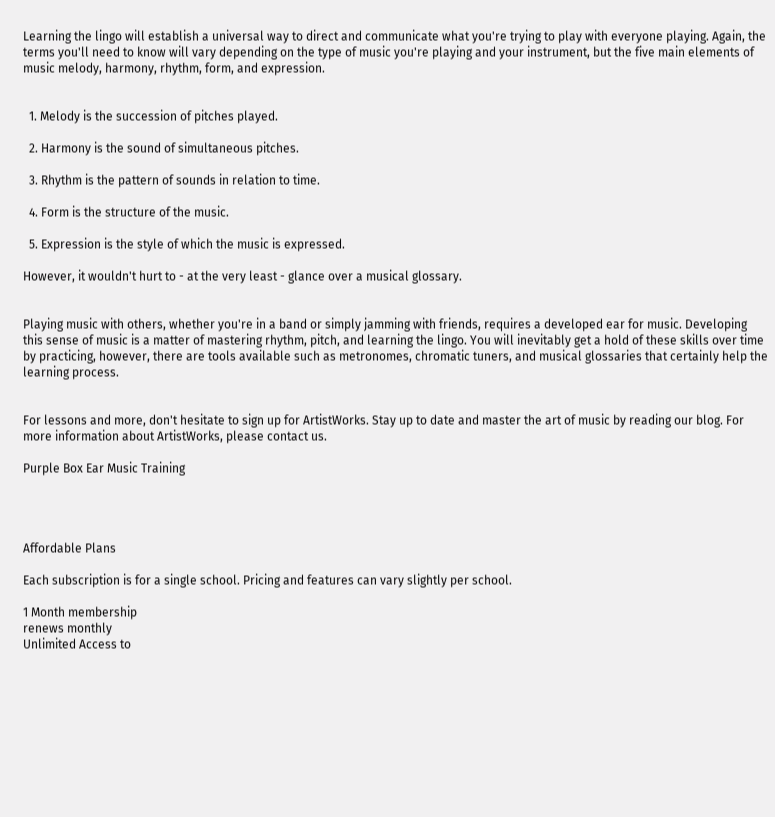Learning the lingo will establish a universal way to direct and communicate what you're trying to play with everyone playing. Again, the terms you'll need to know will vary depending on the type of music you're playing and your instrument, but the five main elements of music melody, harmony, rhythm, form, and expression.


  1. Melody is the succession of pitches played.

  2. Harmony is the sound of simultaneous pitches.

  3. Rhythm is the pattern of sounds in relation to time.

  4. Form is the structure of the music.

  5. Expression is the style of which the music is expressed.

However, it wouldn't hurt to - at the very least - glance over a musical glossary.


Playing music with others, whether you're in a band or simply jamming with friends, requires a developed ear for music. Developing this sense of music is a matter of mastering rhythm, pitch, and learning the lingo. You will inevitably get a hold of these skills over time by practicing, however, there are tools available such as metronomes, chromatic tuners, and musical glossaries that certainly help the learning process.


For lessons and more, don't hesitate to sign up for ArtistWorks. Stay up to date and master the art of music by reading our blog. For more information about ArtistWorks, please contact us.

Purple Box Ear Music Training




Affordable Plans

Each subscription is for a single school. Pricing and features can vary slightly per school.

1 Month membership
renews monthly
Unlimited Access to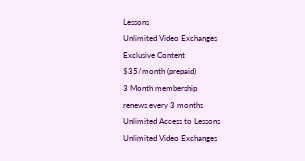Lessons
Unlimited Video Exchanges
Exclusive Content
$35/month (prepaid)
3 Month membership
renews every 3 months
Unlimited Access to Lessons
Unlimited Video Exchanges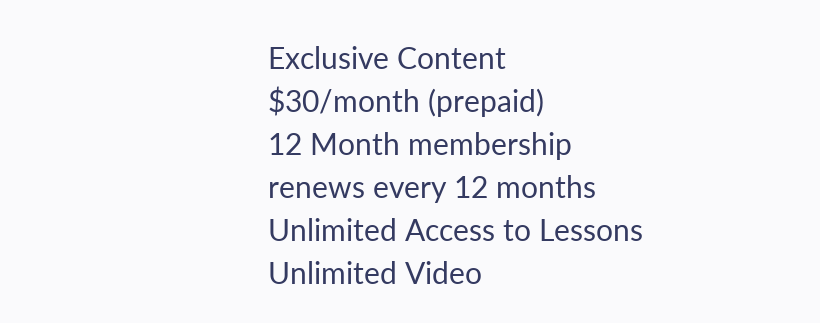Exclusive Content
$30/month (prepaid)
12 Month membership
renews every 12 months
Unlimited Access to Lessons
Unlimited Video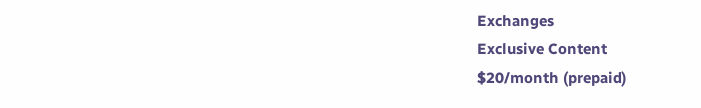Exchanges
Exclusive Content
$20/month (prepaid)